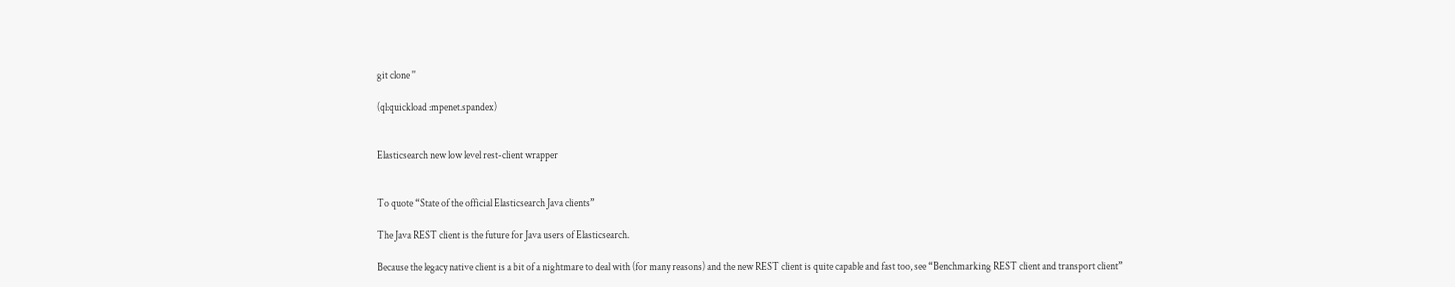git clone ''

(ql:quickload :mpenet.spandex)


Elasticsearch new low level rest-client wrapper


To quote “State of the official Elasticsearch Java clients”

The Java REST client is the future for Java users of Elasticsearch.

Because the legacy native client is a bit of a nightmare to deal with (for many reasons) and the new REST client is quite capable and fast too, see “Benchmarking REST client and transport client”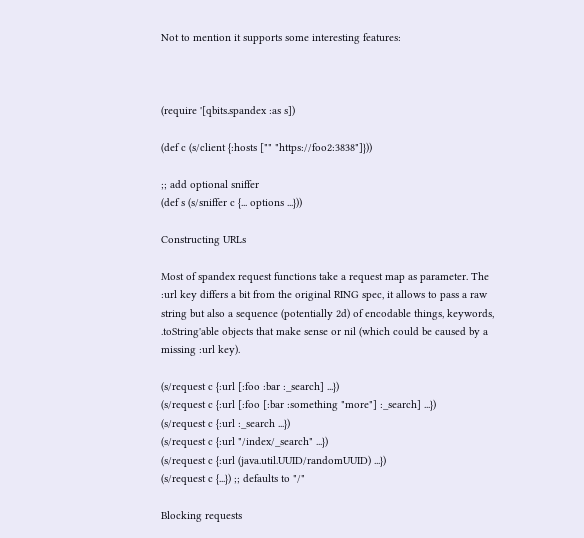Not to mention it supports some interesting features:



(require '[qbits.spandex :as s])

(def c (s/client {:hosts ["" "https://foo2:3838"]}))

;; add optional sniffer
(def s (s/sniffer c {... options ...}))

Constructing URLs

Most of spandex request functions take a request map as parameter. The :url key differs a bit from the original RING spec, it allows to pass a raw string but also a sequence (potentially 2d) of encodable things, keywords, .toString'able objects that make sense or nil (which could be caused by a missing :url key).

(s/request c {:url [:foo :bar :_search] ...})
(s/request c {:url [:foo [:bar :something "more"] :_search] ...})
(s/request c {:url :_search ...})
(s/request c {:url "/index/_search" ...})
(s/request c {:url (java.util.UUID/randomUUID) ...})
(s/request c {...}) ;; defaults to "/"

Blocking requests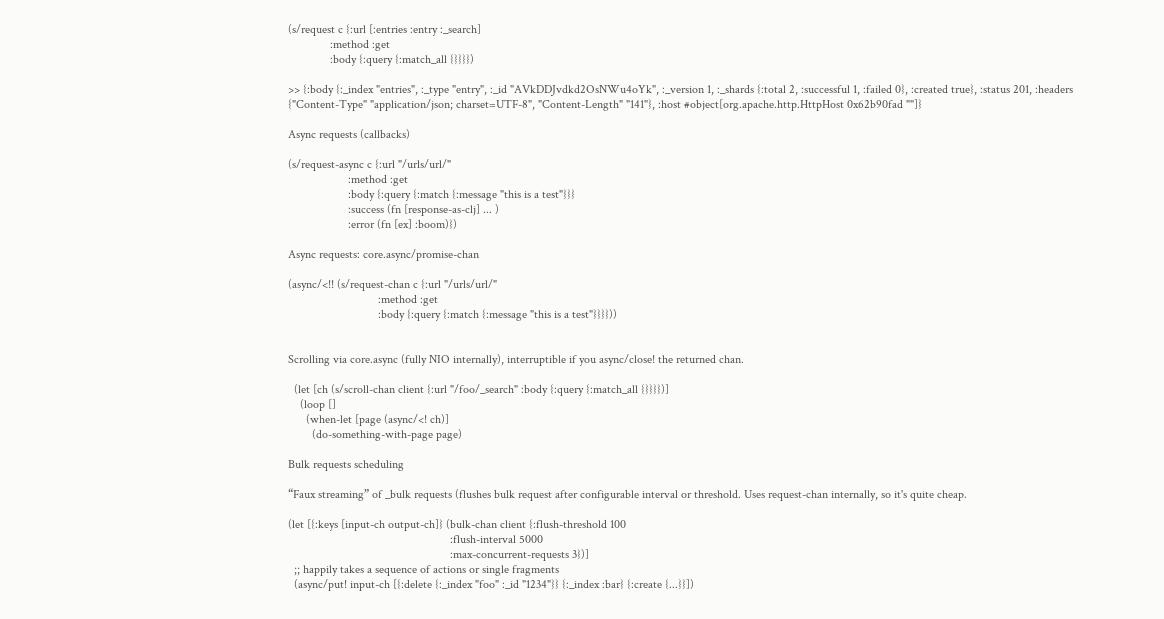(s/request c {:url [:entries :entry :_search]
              :method :get
              :body {:query {:match_all {}}}})

>> {:body {:_index "entries", :_type "entry", :_id "AVkDDJvdkd2OsNWu4oYk", :_version 1, :_shards {:total 2, :successful 1, :failed 0}, :created true}, :status 201, :headers {"Content-Type" "application/json; charset=UTF-8", "Content-Length" "141"}, :host #object[org.apache.http.HttpHost 0x62b90fad ""]}

Async requests (callbacks)

(s/request-async c {:url "/urls/url/"
                    :method :get
                    :body {:query {:match {:message "this is a test"}}}
                    :success (fn [response-as-clj] ... )
                    :error (fn [ex] :boom)})

Async requests: core.async/promise-chan

(async/<!! (s/request-chan c {:url "/urls/url/"
                              :method :get
                              :body {:query {:match {:message "this is a test"}}}}))


Scrolling via core.async (fully NIO internally), interruptible if you async/close! the returned chan.

  (let [ch (s/scroll-chan client {:url "/foo/_search" :body {:query {:match_all {}}}})]
    (loop []
      (when-let [page (async/<! ch)]
        (do-something-with-page page)

Bulk requests scheduling

“Faux streaming” of _bulk requests (flushes bulk request after configurable interval or threshold. Uses request-chan internally, so it's quite cheap.

(let [{:keys [input-ch output-ch]} (bulk-chan client {:flush-threshold 100
                                                      :flush-interval 5000
                                                      :max-concurrent-requests 3})]
  ;; happily takes a sequence of actions or single fragments
  (async/put! input-ch [{:delete {:_index "foo" :_id "1234"}} {:_index :bar} {:create {...}}])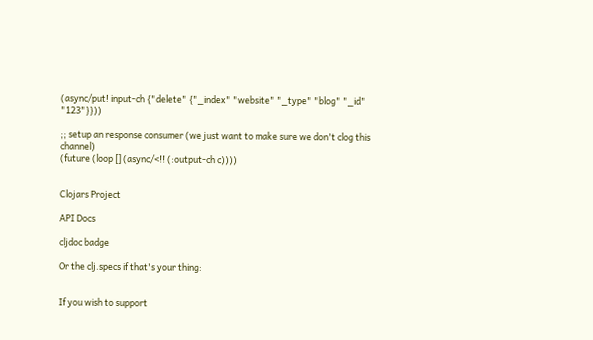(async/put! input-ch {"delete" {"_index" "website" "_type" "blog" "_id" "123"}}))

;; setup an response consumer (we just want to make sure we don't clog this channel)
(future (loop [] (async/<!! (:output-ch c))))


Clojars Project

API Docs

cljdoc badge

Or the clj.specs if that's your thing:


If you wish to support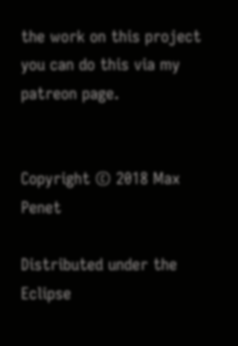the work on this project you can do this via my patreon page.


Copyright © 2018 Max Penet

Distributed under the Eclipse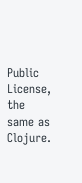Public License, the same as Clojure.